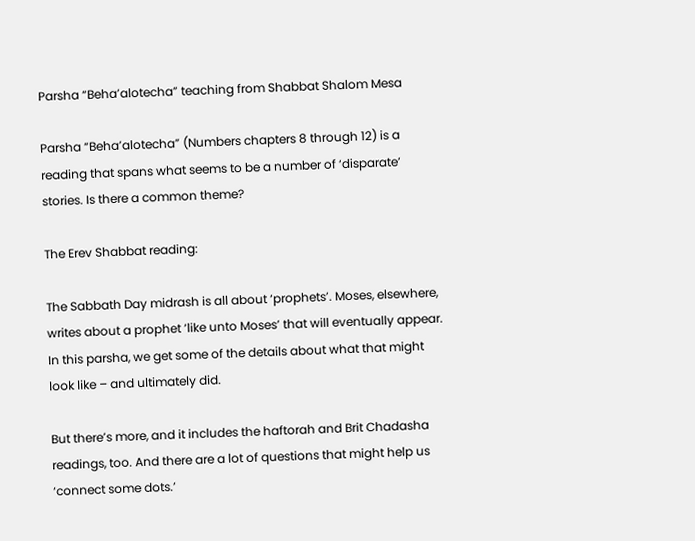Parsha “Beha’alotecha” teaching from Shabbat Shalom Mesa

Parsha “Beha’alotecha” (Numbers chapters 8 through 12) is a reading that spans what seems to be a number of ‘disparate’ stories. Is there a common theme?

The Erev Shabbat reading:

The Sabbath Day midrash is all about ‘prophets’. Moses, elsewhere, writes about a prophet ‘like unto Moses’ that will eventually appear. In this parsha, we get some of the details about what that might look like – and ultimately did.

But there’s more, and it includes the haftorah and Brit Chadasha readings, too. And there are a lot of questions that might help us ‘connect some dots.’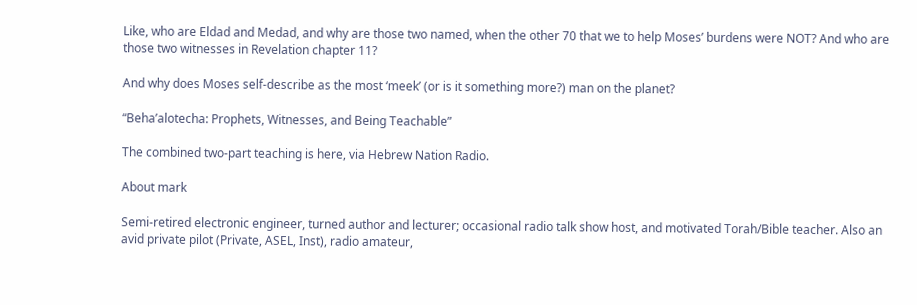Like, who are Eldad and Medad, and why are those two named, when the other 70 that we to help Moses’ burdens were NOT? And who are those two witnesses in Revelation chapter 11?

And why does Moses self-describe as the most ‘meek’ (or is it something more?) man on the planet?

“Beha’alotecha: Prophets, Witnesses, and Being Teachable”

The combined two-part teaching is here, via Hebrew Nation Radio.

About mark

Semi-retired electronic engineer, turned author and lecturer; occasional radio talk show host, and motivated Torah/Bible teacher. Also an avid private pilot (Private, ASEL, Inst), radio amateur,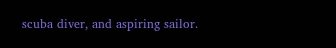scuba diver, and aspiring sailor.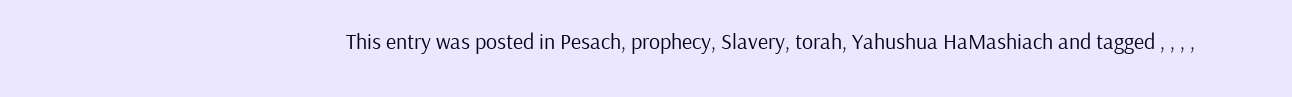This entry was posted in Pesach, prophecy, Slavery, torah, Yahushua HaMashiach and tagged , , , ,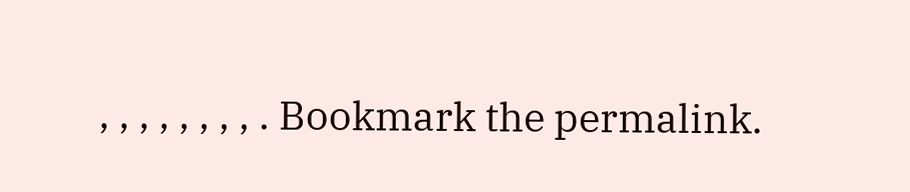, , , , , , , , . Bookmark the permalink.